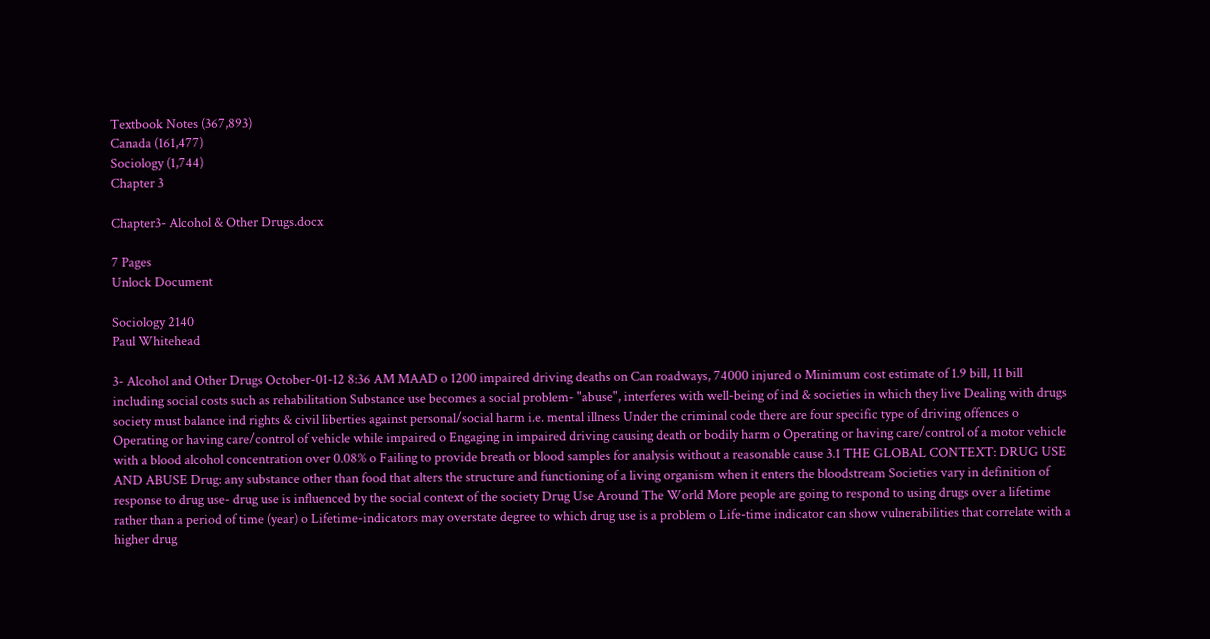Textbook Notes (367,893)
Canada (161,477)
Sociology (1,744)
Chapter 3

Chapter3- Alcohol & Other Drugs.docx

7 Pages
Unlock Document

Sociology 2140
Paul Whitehead

3- Alcohol and Other Drugs October-01-12 8:36 AM MAAD o 1200 impaired driving deaths on Can roadways, 74000 injured o Minimum cost estimate of 1.9 bill, 11 bill including social costs such as rehabilitation Substance use becomes a social problem- "abuse", interferes with well-being of ind & societies in which they live Dealing with drugs society must balance ind rights & civil liberties against personal/social harm i.e. mental illness Under the criminal code there are four specific type of driving offences o Operating or having care/control of vehicle while impaired o Engaging in impaired driving causing death or bodily harm o Operating or having care/control of a motor vehicle with a blood alcohol concentration over 0.08% o Failing to provide breath or blood samples for analysis without a reasonable cause 3.1 THE GLOBAL CONTEXT: DRUG USE AND ABUSE Drug: any substance other than food that alters the structure and functioning of a living organism when it enters the bloodstream Societies vary in definition of response to drug use- drug use is influenced by the social context of the society Drug Use Around The World More people are going to respond to using drugs over a lifetime rather than a period of time (year) o Lifetime-indicators may overstate degree to which drug use is a problem o Life-time indicator can show vulnerabilities that correlate with a higher drug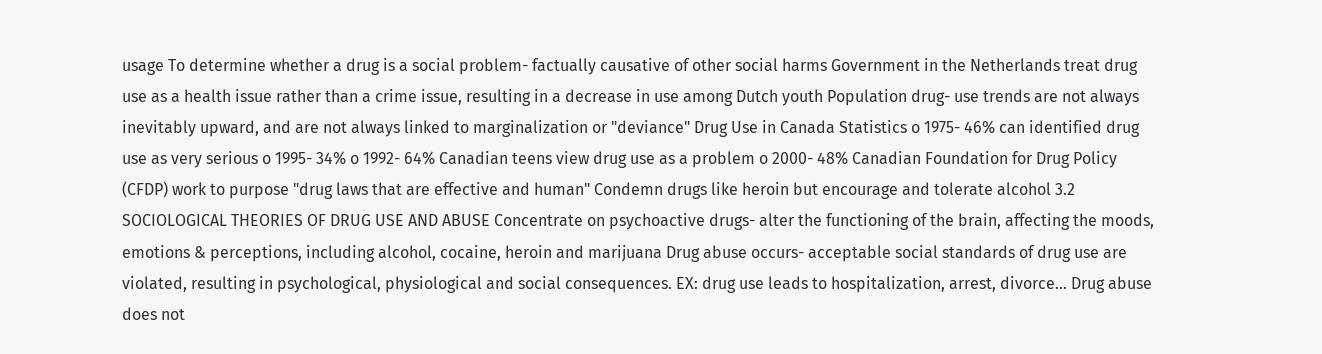usage To determine whether a drug is a social problem- factually causative of other social harms Government in the Netherlands treat drug use as a health issue rather than a crime issue, resulting in a decrease in use among Dutch youth Population drug- use trends are not always inevitably upward, and are not always linked to marginalization or "deviance" Drug Use in Canada Statistics o 1975- 46% can identified drug use as very serious o 1995- 34% o 1992- 64% Canadian teens view drug use as a problem o 2000- 48% Canadian Foundation for Drug Policy (CFDP) work to purpose "drug laws that are effective and human" Condemn drugs like heroin but encourage and tolerate alcohol 3.2 SOCIOLOGICAL THEORIES OF DRUG USE AND ABUSE Concentrate on psychoactive drugs- alter the functioning of the brain, affecting the moods, emotions & perceptions, including alcohol, cocaine, heroin and marijuana Drug abuse occurs- acceptable social standards of drug use are violated, resulting in psychological, physiological and social consequences. EX: drug use leads to hospitalization, arrest, divorce… Drug abuse does not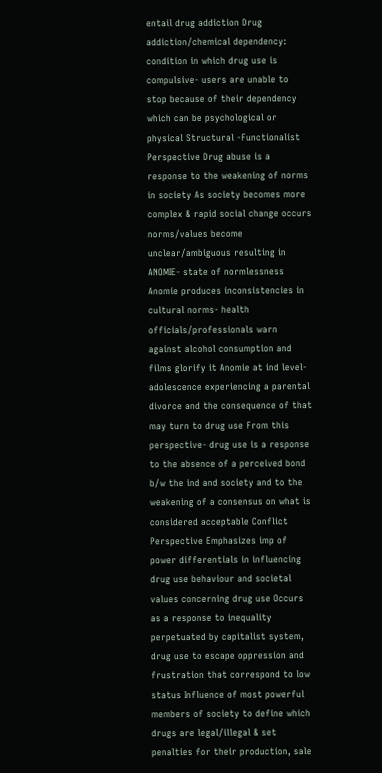entail drug addiction Drug addiction/chemical dependency: condition in which drug use is compulsive- users are unable to stop because of their dependency which can be psychological or physical Structural -Functionalist Perspective Drug abuse is a response to the weakening of norms in society As society becomes more complex & rapid social change occurs norms/values become unclear/ambiguous resulting in ANOMIE- state of normlessness Anomie produces inconsistencies in cultural norms- health officials/professionals warn against alcohol consumption and films glorify it Anomie at ind level- adolescence experiencing a parental divorce and the consequence of that may turn to drug use From this perspective- drug use is a response to the absence of a perceived bond b/w the ind and society and to the weakening of a consensus on what is considered acceptable Conflict Perspective Emphasizes imp of power differentials in influencing drug use behaviour and societal values concerning drug use Occurs as a response to inequality perpetuated by capitalist system, drug use to escape oppression and frustration that correspond to low status Influence of most powerful members of society to define which drugs are legal/illegal & set penalties for their production, sale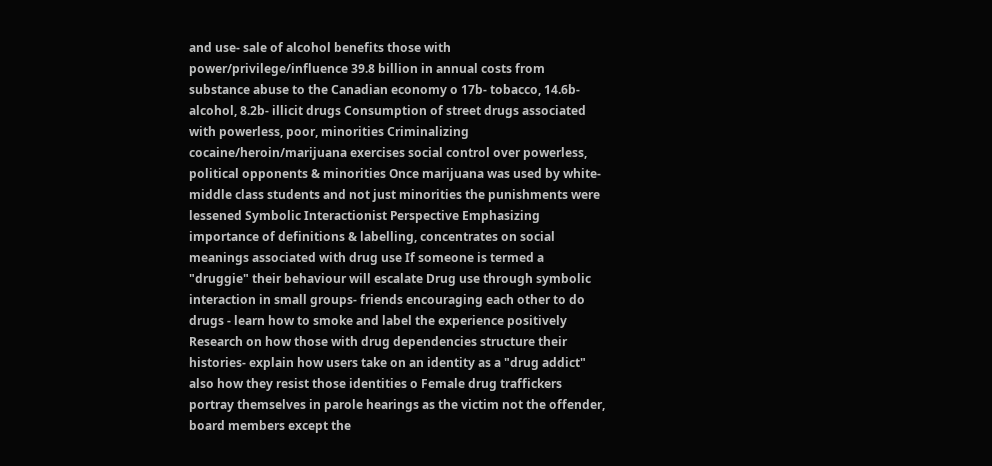and use- sale of alcohol benefits those with power/privilege/influence 39.8 billion in annual costs from substance abuse to the Canadian economy o 17b- tobacco, 14.6b- alcohol, 8.2b- illicit drugs Consumption of street drugs associated with powerless, poor, minorities Criminalizing cocaine/heroin/marijuana exercises social control over powerless, political opponents & minorities Once marijuana was used by white-middle class students and not just minorities the punishments were lessened Symbolic Interactionist Perspective Emphasizing importance of definitions & labelling, concentrates on social meanings associated with drug use If someone is termed a "druggie" their behaviour will escalate Drug use through symbolic interaction in small groups- friends encouraging each other to do drugs - learn how to smoke and label the experience positively Research on how those with drug dependencies structure their histories- explain how users take on an identity as a "drug addict" also how they resist those identities o Female drug traffickers portray themselves in parole hearings as the victim not the offender, board members except the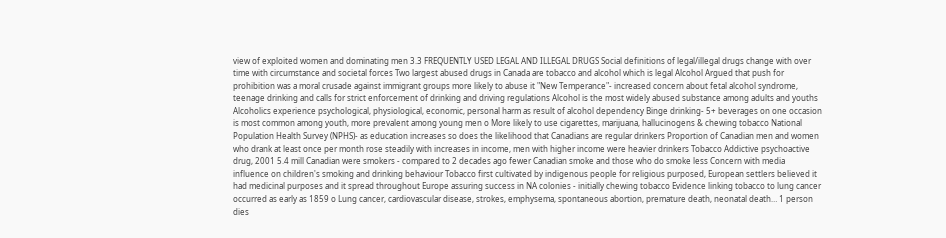view of exploited women and dominating men 3.3 FREQUENTLY USED LEGAL AND ILLEGAL DRUGS Social definitions of legal/illegal drugs change with over time with circumstance and societal forces Two largest abused drugs in Canada are tobacco and alcohol which is legal Alcohol Argued that push for prohibition was a moral crusade against immigrant groups more likely to abuse it "New Temperance"- increased concern about fetal alcohol syndrome, teenage drinking and calls for strict enforcement of drinking and driving regulations Alcohol is the most widely abused substance among adults and youths Alcoholics experience psychological, physiological, economic, personal harm as result of alcohol dependency Binge drinking- 5+ beverages on one occasion is most common among youth, more prevalent among young men o More likely to use cigarettes, marijuana, hallucinogens & chewing tobacco National Population Health Survey (NPHS)- as education increases so does the likelihood that Canadians are regular drinkers Proportion of Canadian men and women who drank at least once per month rose steadily with increases in income, men with higher income were heavier drinkers Tobacco Addictive psychoactive drug, 2001 5.4 mill Canadian were smokers - compared to 2 decades ago fewer Canadian smoke and those who do smoke less Concern with media influence on children's smoking and drinking behaviour Tobacco first cultivated by indigenous people for religious purposed, European settlers believed it had medicinal purposes and it spread throughout Europe assuring success in NA colonies - initially chewing tobacco Evidence linking tobacco to lung cancer occurred as early as 1859 o Lung cancer, cardiovascular disease, strokes, emphysema, spontaneous abortion, premature death, neonatal death… 1 person dies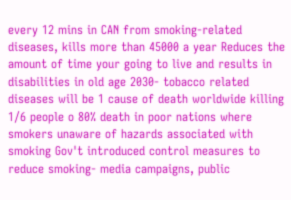every 12 mins in CAN from smoking-related diseases, kills more than 45000 a year Reduces the amount of time your going to live and results in disabilities in old age 2030- tobacco related diseases will be 1 cause of death worldwide killing 1/6 people o 80% death in poor nations where smokers unaware of hazards associated with smoking Gov't introduced control measures to reduce smoking- media campaigns, public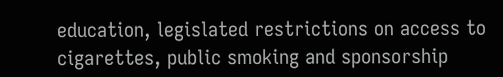education, legislated restrictions on access to cigarettes, public smoking and sponsorship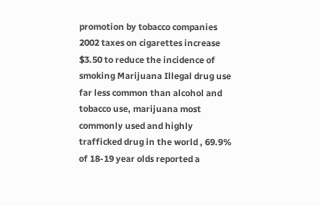promotion by tobacco companies 2002 taxes on cigarettes increase $3.50 to reduce the incidence of smoking Marijuana Illegal drug use far less common than alcohol and tobacco use, marijuana most commonly used and highly trafficked drug in the world , 69.9% of 18-19 year olds reported a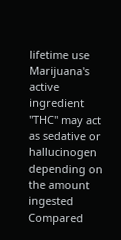lifetime use Marijuana's active ingredient "THC" may act as sedative or hallucinogen depending on the amount ingested Compared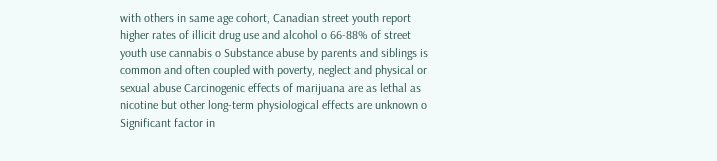with others in same age cohort, Canadian street youth report higher rates of illicit drug use and alcohol o 66-88% of street youth use cannabis o Substance abuse by parents and siblings is common and often coupled with poverty, neglect and physical or sexual abuse Carcinogenic effects of marijuana are as lethal as nicotine but other long-term physiological effects are unknown o Significant factor in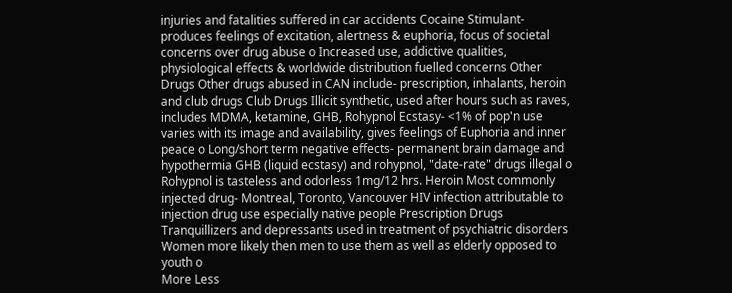injuries and fatalities suffered in car accidents Cocaine Stimulant- produces feelings of excitation, alertness & euphoria, focus of societal concerns over drug abuse o Increased use, addictive qualities, physiological effects & worldwide distribution fuelled concerns Other Drugs Other drugs abused in CAN include- prescription, inhalants, heroin and club drugs Club Drugs Illicit synthetic, used after hours such as raves, includes MDMA, ketamine, GHB, Rohypnol Ecstasy- <1% of pop'n use varies with its image and availability, gives feelings of Euphoria and inner peace o Long/short term negative effects- permanent brain damage and hypothermia GHB (liquid ecstasy) and rohypnol, "date-rate" drugs illegal o Rohypnol is tasteless and odorless 1mg/12 hrs. Heroin Most commonly injected drug- Montreal, Toronto, Vancouver HIV infection attributable to injection drug use especially native people Prescription Drugs Tranquillizers and depressants used in treatment of psychiatric disorders Women more likely then men to use them as well as elderly opposed to youth o
More Less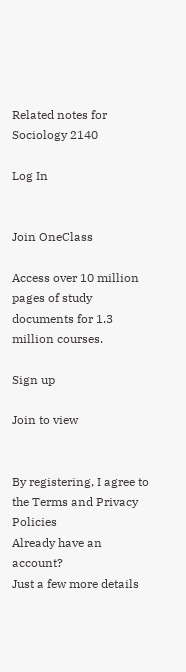Related notes for Sociology 2140

Log In


Join OneClass

Access over 10 million pages of study
documents for 1.3 million courses.

Sign up

Join to view


By registering, I agree to the Terms and Privacy Policies
Already have an account?
Just a few more details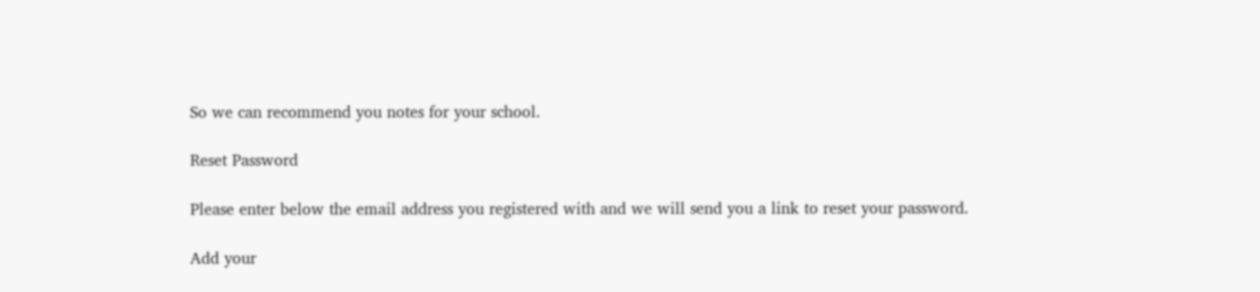So we can recommend you notes for your school.

Reset Password

Please enter below the email address you registered with and we will send you a link to reset your password.

Add your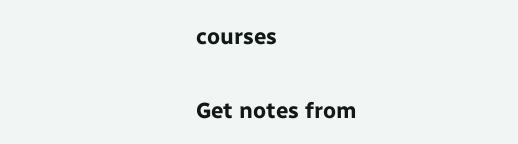courses

Get notes from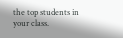the top students in your class.